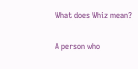What does Whiz mean?

A person who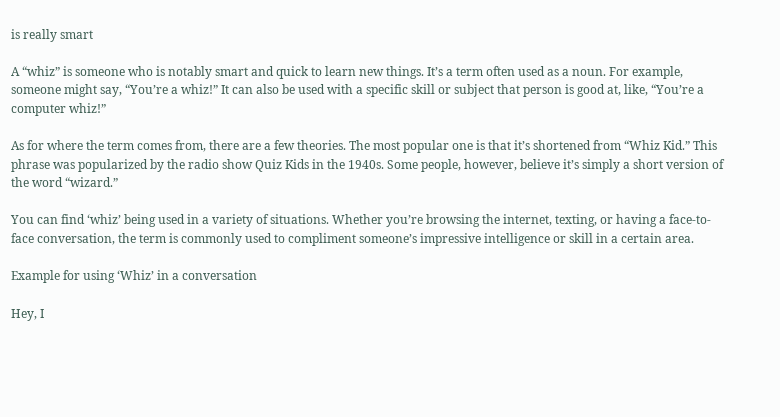is really smart

A “whiz” is someone who is notably smart and quick to learn new things. It’s a term often used as a noun. For example, someone might say, “You’re a whiz!” It can also be used with a specific skill or subject that person is good at, like, “You’re a computer whiz!”

As for where the term comes from, there are a few theories. The most popular one is that it’s shortened from “Whiz Kid.” This phrase was popularized by the radio show Quiz Kids in the 1940s. Some people, however, believe it’s simply a short version of the word “wizard.”

You can find ‘whiz’ being used in a variety of situations. Whether you’re browsing the internet, texting, or having a face-to-face conversation, the term is commonly used to compliment someone’s impressive intelligence or skill in a certain area.

Example for using ‘Whiz’ in a conversation

Hey, I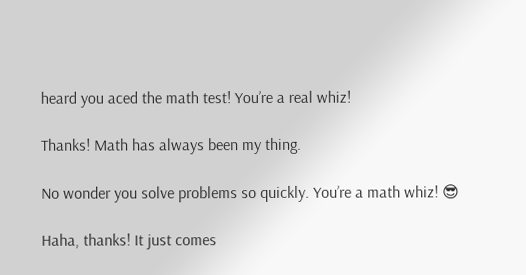heard you aced the math test! You’re a real whiz!

Thanks! Math has always been my thing.

No wonder you solve problems so quickly. You’re a math whiz! 😎

Haha, thanks! It just comes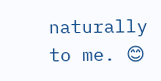naturally to me. 😊